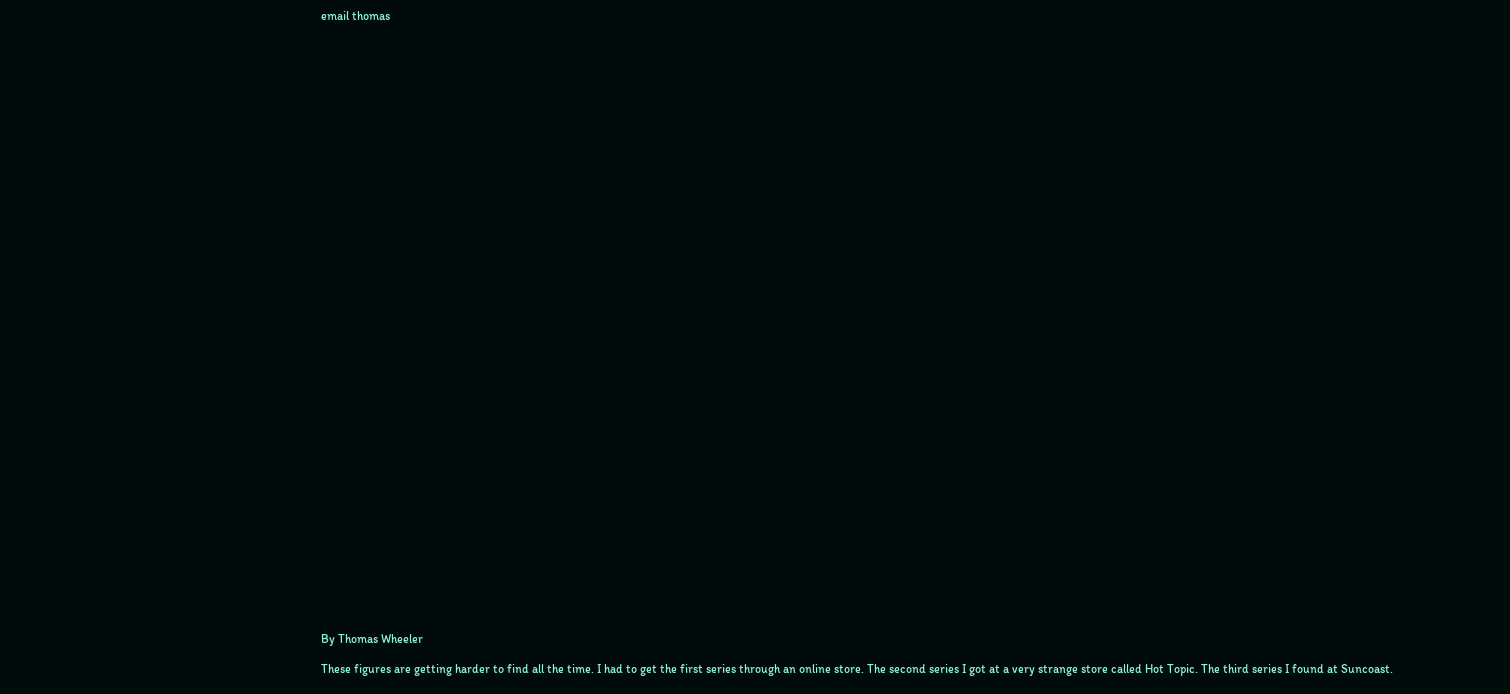email thomas








































By Thomas Wheeler

These figures are getting harder to find all the time. I had to get the first series through an online store. The second series I got at a very strange store called Hot Topic. The third series I found at Suncoast.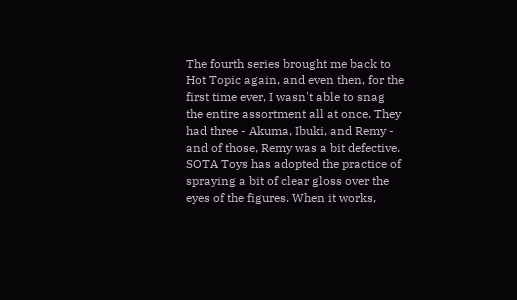The fourth series brought me back to Hot Topic again, and even then, for the first time ever, I wasn't able to snag the entire assortment all at once. They had three - Akuma, Ibuki, and Remy - and of those, Remy was a bit defective. SOTA Toys has adopted the practice of spraying a bit of clear gloss over the eyes of the figures. When it works,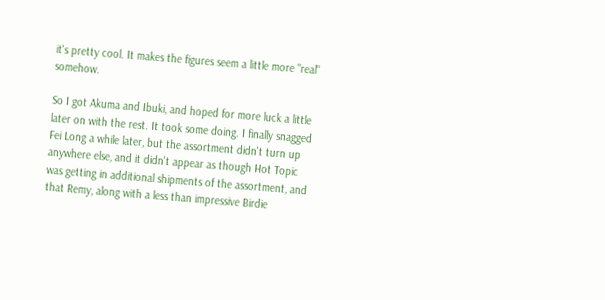it's pretty cool. It makes the figures seem a little more "real" somehow.

So I got Akuma and Ibuki, and hoped for more luck a little later on with the rest. It took some doing. I finally snagged Fei Long a while later, but the assortment didn't turn up anywhere else, and it didn't appear as though Hot Topic was getting in additional shipments of the assortment, and that Remy, along with a less than impressive Birdie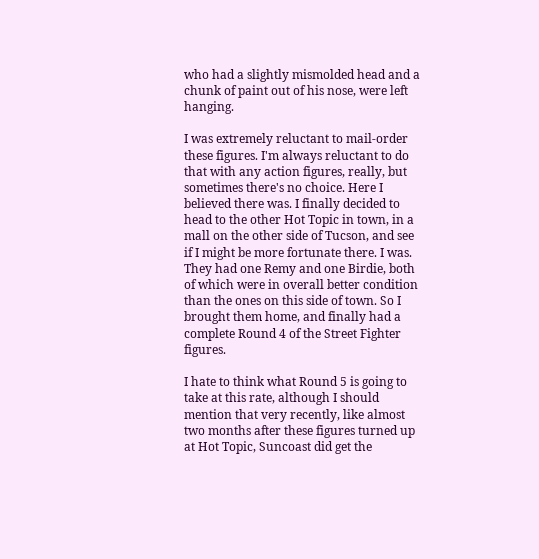who had a slightly mismolded head and a chunk of paint out of his nose, were left hanging.

I was extremely reluctant to mail-order these figures. I'm always reluctant to do that with any action figures, really, but sometimes there's no choice. Here I believed there was. I finally decided to head to the other Hot Topic in town, in a mall on the other side of Tucson, and see if I might be more fortunate there. I was. They had one Remy and one Birdie, both of which were in overall better condition than the ones on this side of town. So I brought them home, and finally had a complete Round 4 of the Street Fighter figures.

I hate to think what Round 5 is going to take at this rate, although I should mention that very recently, like almost two months after these figures turned up at Hot Topic, Suncoast did get the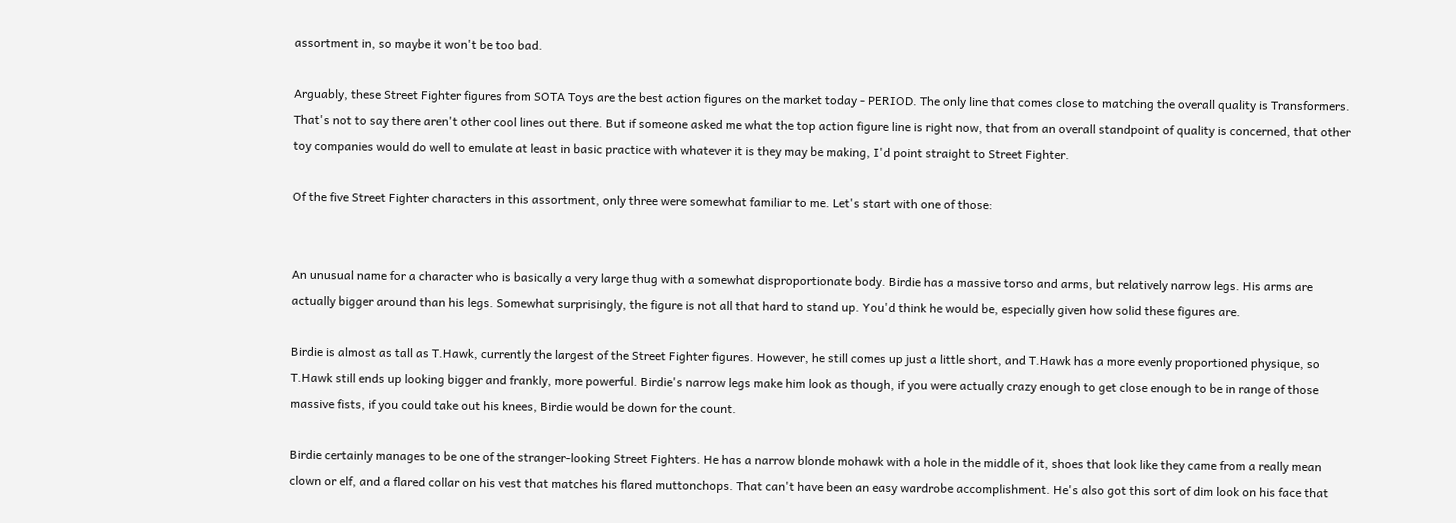assortment in, so maybe it won't be too bad.

Arguably, these Street Fighter figures from SOTA Toys are the best action figures on the market today - PERIOD. The only line that comes close to matching the overall quality is Transformers. That's not to say there aren't other cool lines out there. But if someone asked me what the top action figure line is right now, that from an overall standpoint of quality is concerned, that other toy companies would do well to emulate at least in basic practice with whatever it is they may be making, I'd point straight to Street Fighter.

Of the five Street Fighter characters in this assortment, only three were somewhat familiar to me. Let's start with one of those:


An unusual name for a character who is basically a very large thug with a somewhat disproportionate body. Birdie has a massive torso and arms, but relatively narrow legs. His arms are actually bigger around than his legs. Somewhat surprisingly, the figure is not all that hard to stand up. You'd think he would be, especially given how solid these figures are.

Birdie is almost as tall as T.Hawk, currently the largest of the Street Fighter figures. However, he still comes up just a little short, and T.Hawk has a more evenly proportioned physique, so T.Hawk still ends up looking bigger and frankly, more powerful. Birdie's narrow legs make him look as though, if you were actually crazy enough to get close enough to be in range of those massive fists, if you could take out his knees, Birdie would be down for the count.

Birdie certainly manages to be one of the stranger-looking Street Fighters. He has a narrow blonde mohawk with a hole in the middle of it, shoes that look like they came from a really mean clown or elf, and a flared collar on his vest that matches his flared muttonchops. That can't have been an easy wardrobe accomplishment. He's also got this sort of dim look on his face that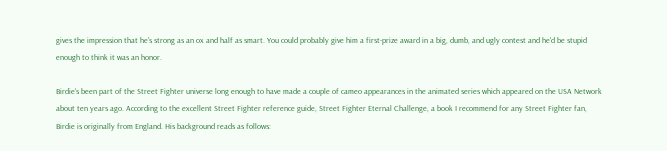gives the impression that he's strong as an ox and half as smart. You could probably give him a first-prize award in a big, dumb, and ugly contest and he'd be stupid enough to think it was an honor.

Birdie's been part of the Street Fighter universe long enough to have made a couple of cameo appearances in the animated series which appeared on the USA Network about ten years ago. According to the excellent Street Fighter reference guide, Street Fighter Eternal Challenge, a book I recommend for any Street Fighter fan, Birdie is originally from England. His background reads as follows: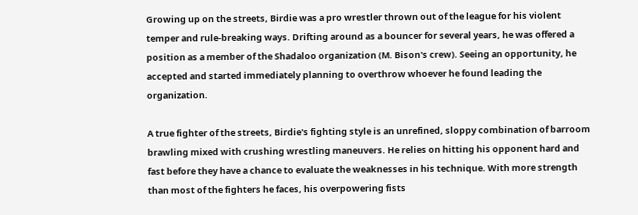Growing up on the streets, Birdie was a pro wrestler thrown out of the league for his violent temper and rule-breaking ways. Drifting around as a bouncer for several years, he was offered a position as a member of the Shadaloo organization (M. Bison's crew). Seeing an opportunity, he accepted and started immediately planning to overthrow whoever he found leading the organization.

A true fighter of the streets, Birdie's fighting style is an unrefined, sloppy combination of barroom brawling mixed with crushing wrestling maneuvers. He relies on hitting his opponent hard and fast before they have a chance to evaluate the weaknesses in his technique. With more strength than most of the fighters he faces, his overpowering fists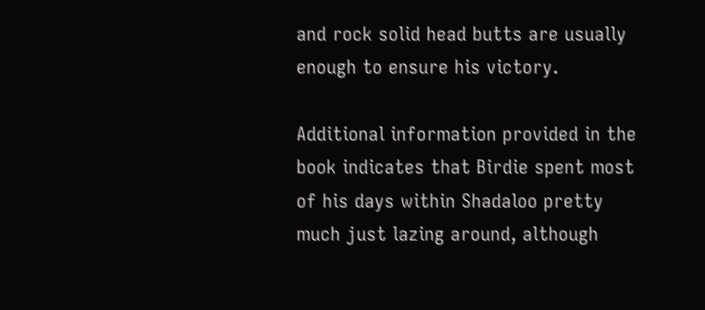and rock solid head butts are usually enough to ensure his victory.

Additional information provided in the book indicates that Birdie spent most of his days within Shadaloo pretty much just lazing around, although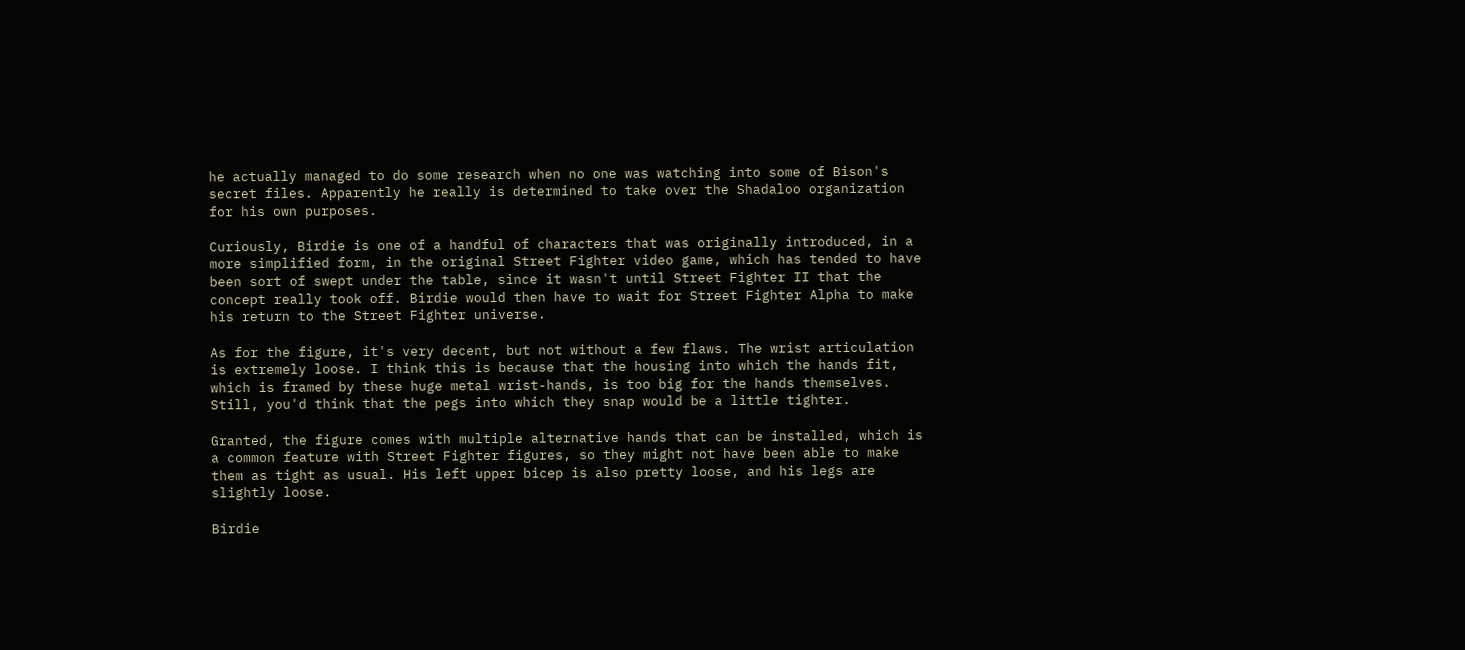he actually managed to do some research when no one was watching into some of Bison's secret files. Apparently he really is determined to take over the Shadaloo organization for his own purposes.

Curiously, Birdie is one of a handful of characters that was originally introduced, in a more simplified form, in the original Street Fighter video game, which has tended to have been sort of swept under the table, since it wasn't until Street Fighter II that the concept really took off. Birdie would then have to wait for Street Fighter Alpha to make his return to the Street Fighter universe.

As for the figure, it's very decent, but not without a few flaws. The wrist articulation is extremely loose. I think this is because that the housing into which the hands fit, which is framed by these huge metal wrist-hands, is too big for the hands themselves. Still, you'd think that the pegs into which they snap would be a little tighter.

Granted, the figure comes with multiple alternative hands that can be installed, which is a common feature with Street Fighter figures, so they might not have been able to make them as tight as usual. His left upper bicep is also pretty loose, and his legs are slightly loose.

Birdie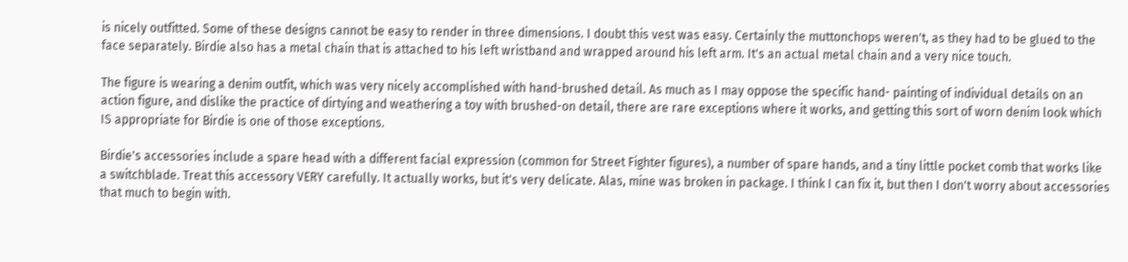is nicely outfitted. Some of these designs cannot be easy to render in three dimensions. I doubt this vest was easy. Certainly the muttonchops weren't, as they had to be glued to the face separately. Birdie also has a metal chain that is attached to his left wristband and wrapped around his left arm. It's an actual metal chain and a very nice touch.

The figure is wearing a denim outfit, which was very nicely accomplished with hand-brushed detail. As much as I may oppose the specific hand- painting of individual details on an action figure, and dislike the practice of dirtying and weathering a toy with brushed-on detail, there are rare exceptions where it works, and getting this sort of worn denim look which IS appropriate for Birdie is one of those exceptions.

Birdie's accessories include a spare head with a different facial expression (common for Street Fighter figures), a number of spare hands, and a tiny little pocket comb that works like a switchblade. Treat this accessory VERY carefully. It actually works, but it's very delicate. Alas, mine was broken in package. I think I can fix it, but then I don't worry about accessories that much to begin with.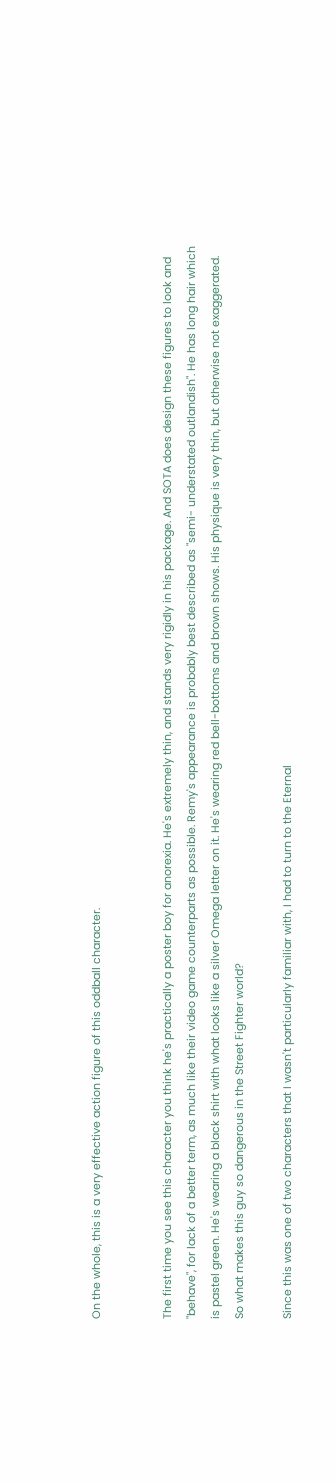On the whole, this is a very effective action figure of this oddball character.


The first time you see this character you think he's practically a poster boy for anorexia. He's extremely thin, and stands very rigidly in his package. And SOTA does design these figures to look and "behave", for lack of a better term, as much like their video game counterparts as possible. Remy's appearance is probably best described as "semi- understated outlandish". He has long hair which is pastel green. He's wearing a black shirt with what looks like a silver Omega letter on it. He's wearing red bell-bottoms and brown shows. His physique is very thin, but otherwise not exaggerated. So what makes this guy so dangerous in the Street Fighter world?

Since this was one of two characters that I wasn't particularly familiar with, I had to turn to the Eternal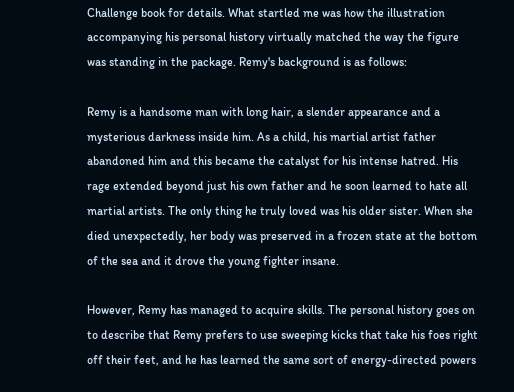Challenge book for details. What startled me was how the illustration accompanying his personal history virtually matched the way the figure was standing in the package. Remy's background is as follows:

Remy is a handsome man with long hair, a slender appearance and a mysterious darkness inside him. As a child, his martial artist father abandoned him and this became the catalyst for his intense hatred. His rage extended beyond just his own father and he soon learned to hate all martial artists. The only thing he truly loved was his older sister. When she died unexpectedly, her body was preserved in a frozen state at the bottom of the sea and it drove the young fighter insane.

However, Remy has managed to acquire skills. The personal history goes on to describe that Remy prefers to use sweeping kicks that take his foes right off their feet, and he has learned the same sort of energy-directed powers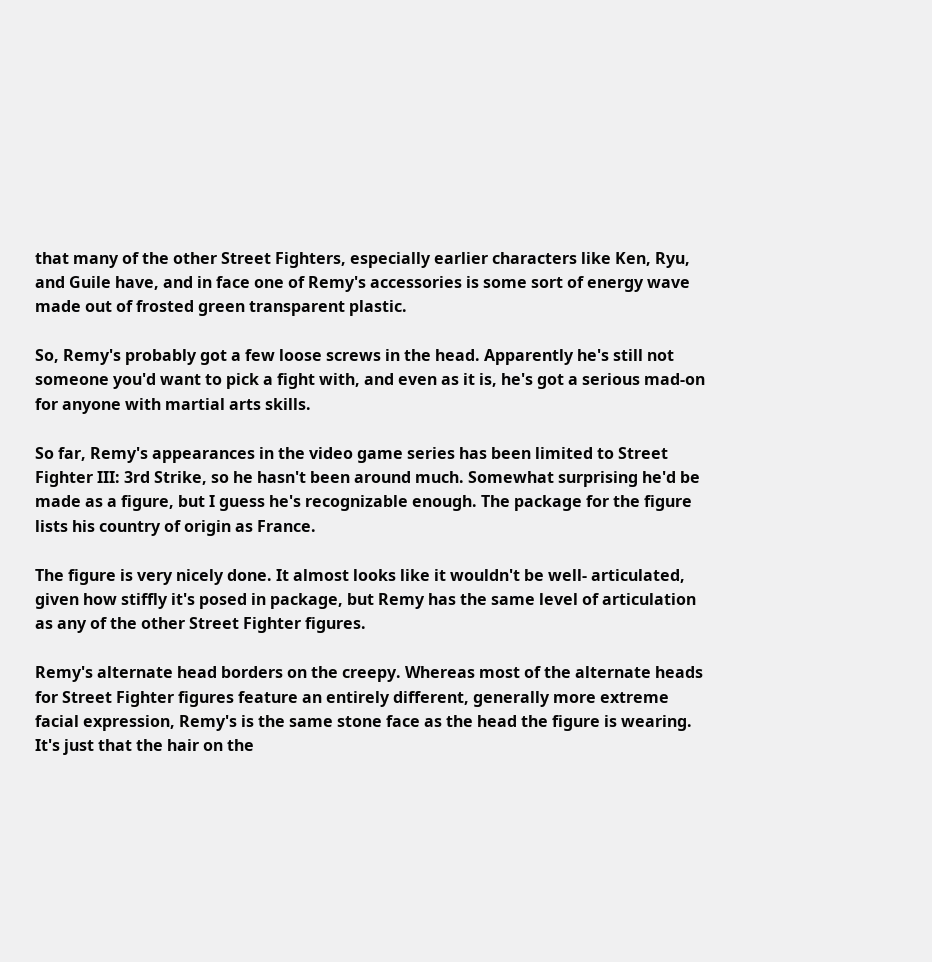that many of the other Street Fighters, especially earlier characters like Ken, Ryu, and Guile have, and in face one of Remy's accessories is some sort of energy wave made out of frosted green transparent plastic.

So, Remy's probably got a few loose screws in the head. Apparently he's still not someone you'd want to pick a fight with, and even as it is, he's got a serious mad-on for anyone with martial arts skills.

So far, Remy's appearances in the video game series has been limited to Street Fighter III: 3rd Strike, so he hasn't been around much. Somewhat surprising he'd be made as a figure, but I guess he's recognizable enough. The package for the figure lists his country of origin as France.

The figure is very nicely done. It almost looks like it wouldn't be well- articulated, given how stiffly it's posed in package, but Remy has the same level of articulation as any of the other Street Fighter figures.

Remy's alternate head borders on the creepy. Whereas most of the alternate heads for Street Fighter figures feature an entirely different, generally more extreme facial expression, Remy's is the same stone face as the head the figure is wearing. It's just that the hair on the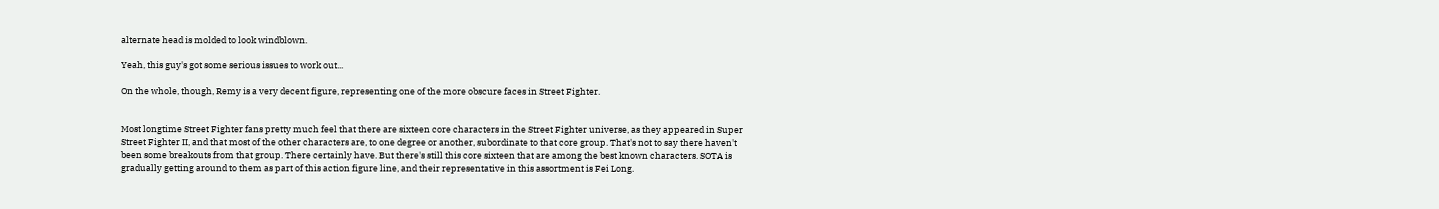alternate head is molded to look windblown.

Yeah, this guy's got some serious issues to work out...

On the whole, though, Remy is a very decent figure, representing one of the more obscure faces in Street Fighter.


Most longtime Street Fighter fans pretty much feel that there are sixteen core characters in the Street Fighter universe, as they appeared in Super Street Fighter II, and that most of the other characters are, to one degree or another, subordinate to that core group. That's not to say there haven't been some breakouts from that group. There certainly have. But there's still this core sixteen that are among the best known characters. SOTA is gradually getting around to them as part of this action figure line, and their representative in this assortment is Fei Long.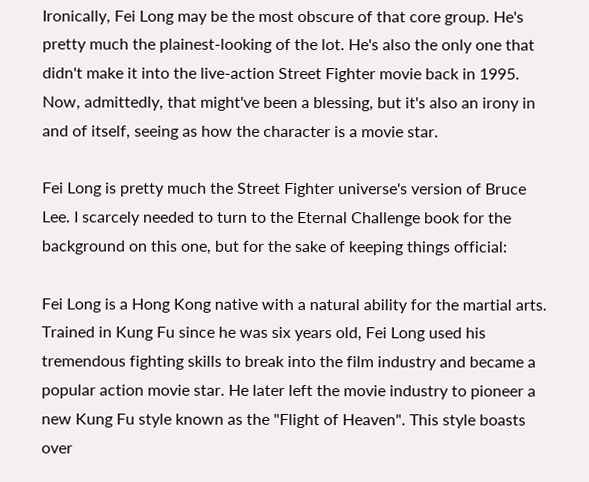Ironically, Fei Long may be the most obscure of that core group. He's pretty much the plainest-looking of the lot. He's also the only one that didn't make it into the live-action Street Fighter movie back in 1995. Now, admittedly, that might've been a blessing, but it's also an irony in and of itself, seeing as how the character is a movie star.

Fei Long is pretty much the Street Fighter universe's version of Bruce Lee. I scarcely needed to turn to the Eternal Challenge book for the background on this one, but for the sake of keeping things official:

Fei Long is a Hong Kong native with a natural ability for the martial arts. Trained in Kung Fu since he was six years old, Fei Long used his tremendous fighting skills to break into the film industry and became a popular action movie star. He later left the movie industry to pioneer a new Kung Fu style known as the "Flight of Heaven". This style boasts over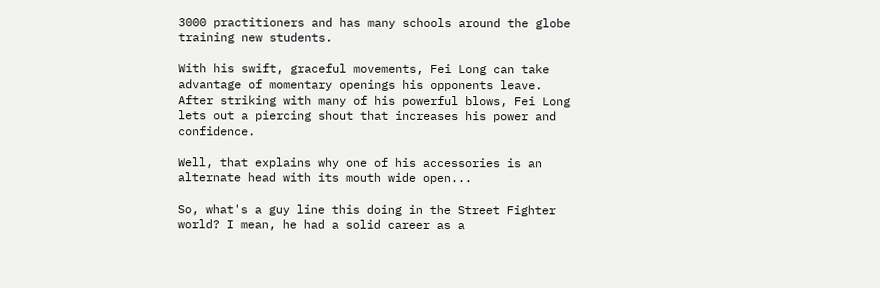3000 practitioners and has many schools around the globe training new students.

With his swift, graceful movements, Fei Long can take advantage of momentary openings his opponents leave. After striking with many of his powerful blows, Fei Long lets out a piercing shout that increases his power and confidence.

Well, that explains why one of his accessories is an alternate head with its mouth wide open...

So, what's a guy line this doing in the Street Fighter world? I mean, he had a solid career as a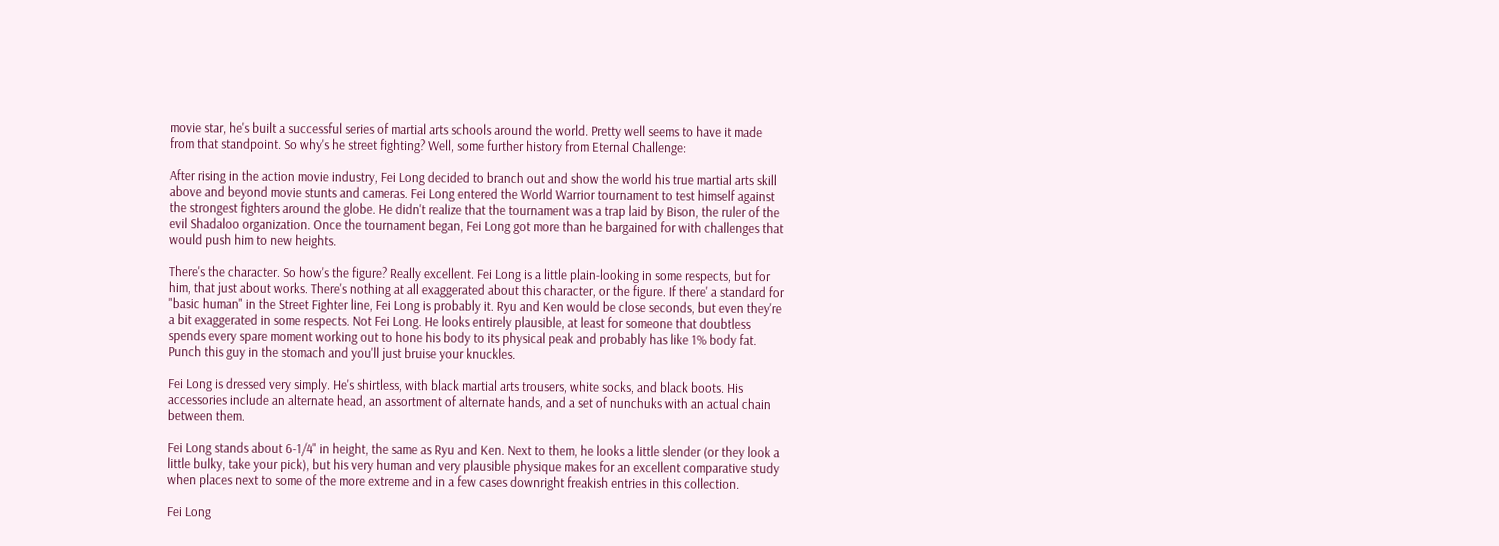movie star, he's built a successful series of martial arts schools around the world. Pretty well seems to have it made from that standpoint. So why's he street fighting? Well, some further history from Eternal Challenge:

After rising in the action movie industry, Fei Long decided to branch out and show the world his true martial arts skill above and beyond movie stunts and cameras. Fei Long entered the World Warrior tournament to test himself against the strongest fighters around the globe. He didn't realize that the tournament was a trap laid by Bison, the ruler of the evil Shadaloo organization. Once the tournament began, Fei Long got more than he bargained for with challenges that would push him to new heights.

There's the character. So how's the figure? Really excellent. Fei Long is a little plain-looking in some respects, but for him, that just about works. There's nothing at all exaggerated about this character, or the figure. If there' a standard for "basic human" in the Street Fighter line, Fei Long is probably it. Ryu and Ken would be close seconds, but even they're a bit exaggerated in some respects. Not Fei Long. He looks entirely plausible, at least for someone that doubtless spends every spare moment working out to hone his body to its physical peak and probably has like 1% body fat. Punch this guy in the stomach and you'll just bruise your knuckles.

Fei Long is dressed very simply. He's shirtless, with black martial arts trousers, white socks, and black boots. His accessories include an alternate head, an assortment of alternate hands, and a set of nunchuks with an actual chain between them.

Fei Long stands about 6-1/4" in height, the same as Ryu and Ken. Next to them, he looks a little slender (or they look a little bulky, take your pick), but his very human and very plausible physique makes for an excellent comparative study when places next to some of the more extreme and in a few cases downright freakish entries in this collection.

Fei Long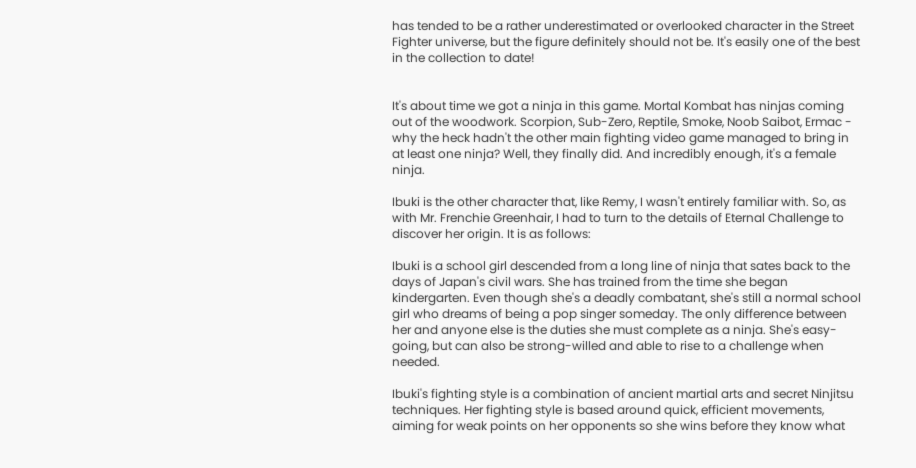has tended to be a rather underestimated or overlooked character in the Street Fighter universe, but the figure definitely should not be. It's easily one of the best in the collection to date!


It's about time we got a ninja in this game. Mortal Kombat has ninjas coming out of the woodwork. Scorpion, Sub-Zero, Reptile, Smoke, Noob Saibot, Ermac - why the heck hadn't the other main fighting video game managed to bring in at least one ninja? Well, they finally did. And incredibly enough, it's a female ninja.

Ibuki is the other character that, like Remy, I wasn't entirely familiar with. So, as with Mr. Frenchie Greenhair, I had to turn to the details of Eternal Challenge to discover her origin. It is as follows:

Ibuki is a school girl descended from a long line of ninja that sates back to the days of Japan's civil wars. She has trained from the time she began kindergarten. Even though she's a deadly combatant, she's still a normal school girl who dreams of being a pop singer someday. The only difference between her and anyone else is the duties she must complete as a ninja. She's easy-going, but can also be strong-willed and able to rise to a challenge when needed.

Ibuki's fighting style is a combination of ancient martial arts and secret Ninjitsu techniques. Her fighting style is based around quick, efficient movements, aiming for weak points on her opponents so she wins before they know what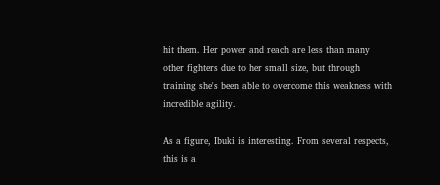hit them. Her power and reach are less than many other fighters due to her small size, but through training she's been able to overcome this weakness with incredible agility.

As a figure, Ibuki is interesting. From several respects, this is a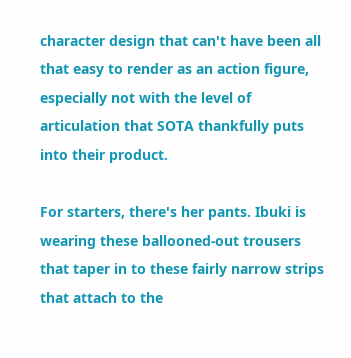character design that can't have been all that easy to render as an action figure, especially not with the level of articulation that SOTA thankfully puts into their product.

For starters, there's her pants. Ibuki is wearing these ballooned-out trousers that taper in to these fairly narrow strips that attach to the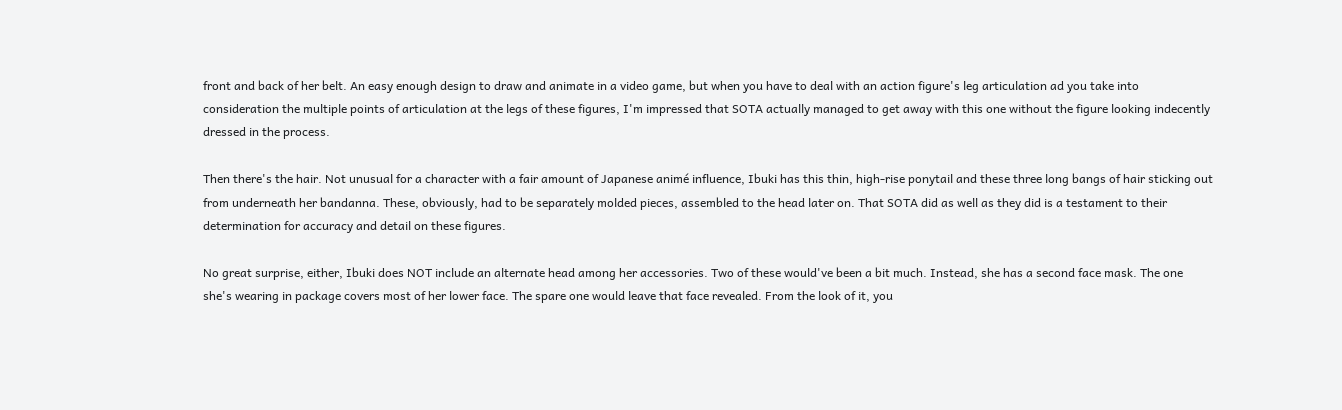front and back of her belt. An easy enough design to draw and animate in a video game, but when you have to deal with an action figure's leg articulation ad you take into consideration the multiple points of articulation at the legs of these figures, I'm impressed that SOTA actually managed to get away with this one without the figure looking indecently dressed in the process.

Then there's the hair. Not unusual for a character with a fair amount of Japanese animé influence, Ibuki has this thin, high-rise ponytail and these three long bangs of hair sticking out from underneath her bandanna. These, obviously, had to be separately molded pieces, assembled to the head later on. That SOTA did as well as they did is a testament to their determination for accuracy and detail on these figures.

No great surprise, either, Ibuki does NOT include an alternate head among her accessories. Two of these would've been a bit much. Instead, she has a second face mask. The one she's wearing in package covers most of her lower face. The spare one would leave that face revealed. From the look of it, you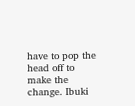have to pop the head off to make the change. Ibuki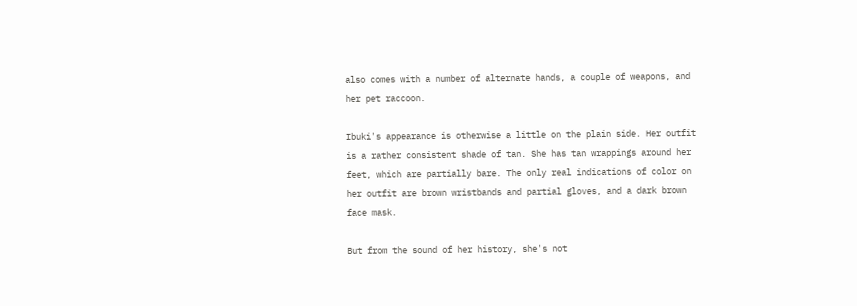also comes with a number of alternate hands, a couple of weapons, and her pet raccoon.

Ibuki's appearance is otherwise a little on the plain side. Her outfit is a rather consistent shade of tan. She has tan wrappings around her feet, which are partially bare. The only real indications of color on her outfit are brown wristbands and partial gloves, and a dark brown face mask.

But from the sound of her history, she's not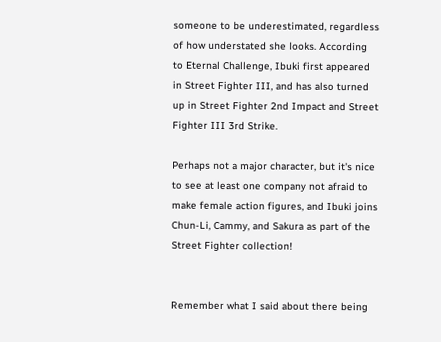someone to be underestimated, regardless of how understated she looks. According to Eternal Challenge, Ibuki first appeared in Street Fighter III, and has also turned up in Street Fighter 2nd Impact and Street Fighter III 3rd Strike.

Perhaps not a major character, but it's nice to see at least one company not afraid to make female action figures, and Ibuki joins Chun-Li, Cammy, and Sakura as part of the Street Fighter collection!


Remember what I said about there being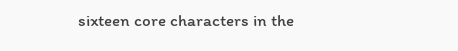sixteen core characters in the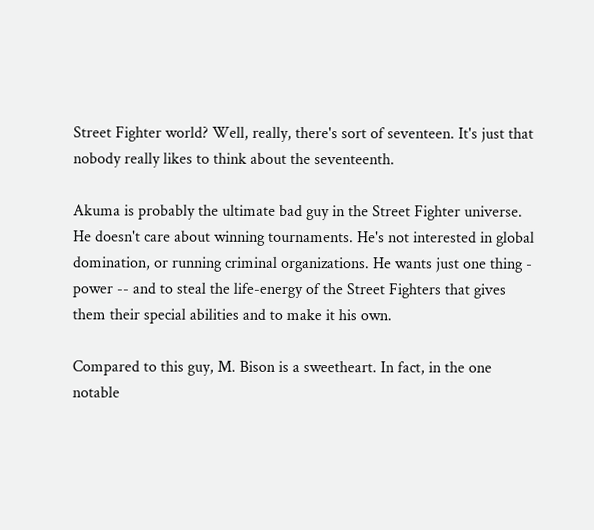Street Fighter world? Well, really, there's sort of seventeen. It's just that nobody really likes to think about the seventeenth.

Akuma is probably the ultimate bad guy in the Street Fighter universe. He doesn't care about winning tournaments. He's not interested in global domination, or running criminal organizations. He wants just one thing - power -- and to steal the life-energy of the Street Fighters that gives them their special abilities and to make it his own.

Compared to this guy, M. Bison is a sweetheart. In fact, in the one notable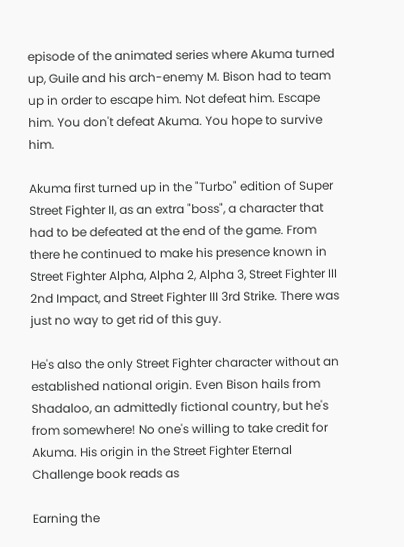episode of the animated series where Akuma turned up, Guile and his arch-enemy M. Bison had to team up in order to escape him. Not defeat him. Escape him. You don't defeat Akuma. You hope to survive him.

Akuma first turned up in the "Turbo" edition of Super Street Fighter II, as an extra "boss", a character that had to be defeated at the end of the game. From there he continued to make his presence known in Street Fighter Alpha, Alpha 2, Alpha 3, Street Fighter III 2nd Impact, and Street Fighter III 3rd Strike. There was just no way to get rid of this guy.

He's also the only Street Fighter character without an established national origin. Even Bison hails from Shadaloo, an admittedly fictional country, but he's from somewhere! No one's willing to take credit for Akuma. His origin in the Street Fighter Eternal Challenge book reads as

Earning the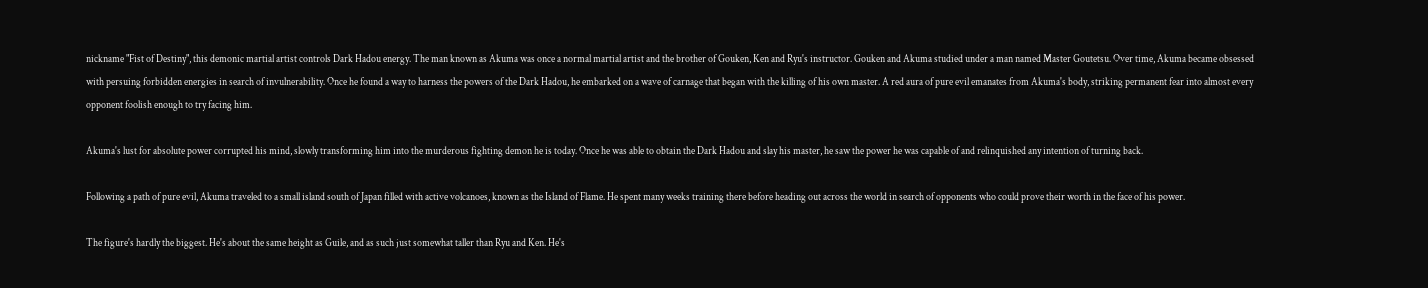nickname "Fist of Destiny", this demonic martial artist controls Dark Hadou energy. The man known as Akuma was once a normal martial artist and the brother of Gouken, Ken and Ryu's instructor. Gouken and Akuma studied under a man named Master Goutetsu. Over time, Akuma became obsessed with persuing forbidden energies in search of invulnerability. Once he found a way to harness the powers of the Dark Hadou, he embarked on a wave of carnage that began with the killing of his own master. A red aura of pure evil emanates from Akuma's body, striking permanent fear into almost every opponent foolish enough to try facing him.

Akuma's lust for absolute power corrupted his mind, slowly transforming him into the murderous fighting demon he is today. Once he was able to obtain the Dark Hadou and slay his master, he saw the power he was capable of and relinquished any intention of turning back.

Following a path of pure evil, Akuma traveled to a small island south of Japan filled with active volcanoes, known as the Island of Flame. He spent many weeks training there before heading out across the world in search of opponents who could prove their worth in the face of his power.

The figure's hardly the biggest. He's about the same height as Guile, and as such just somewhat taller than Ryu and Ken. He's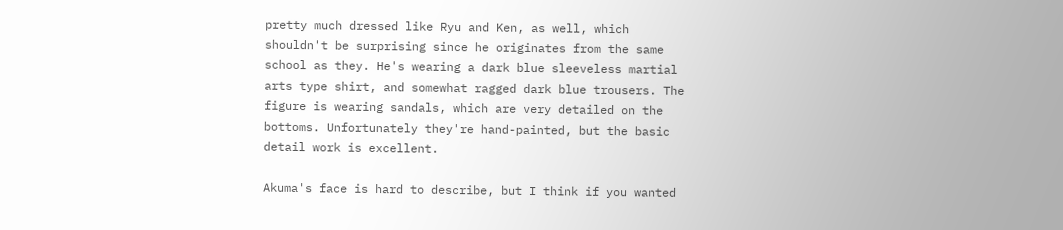pretty much dressed like Ryu and Ken, as well, which shouldn't be surprising since he originates from the same school as they. He's wearing a dark blue sleeveless martial arts type shirt, and somewhat ragged dark blue trousers. The figure is wearing sandals, which are very detailed on the bottoms. Unfortunately they're hand-painted, but the basic detail work is excellent.

Akuma's face is hard to describe, but I think if you wanted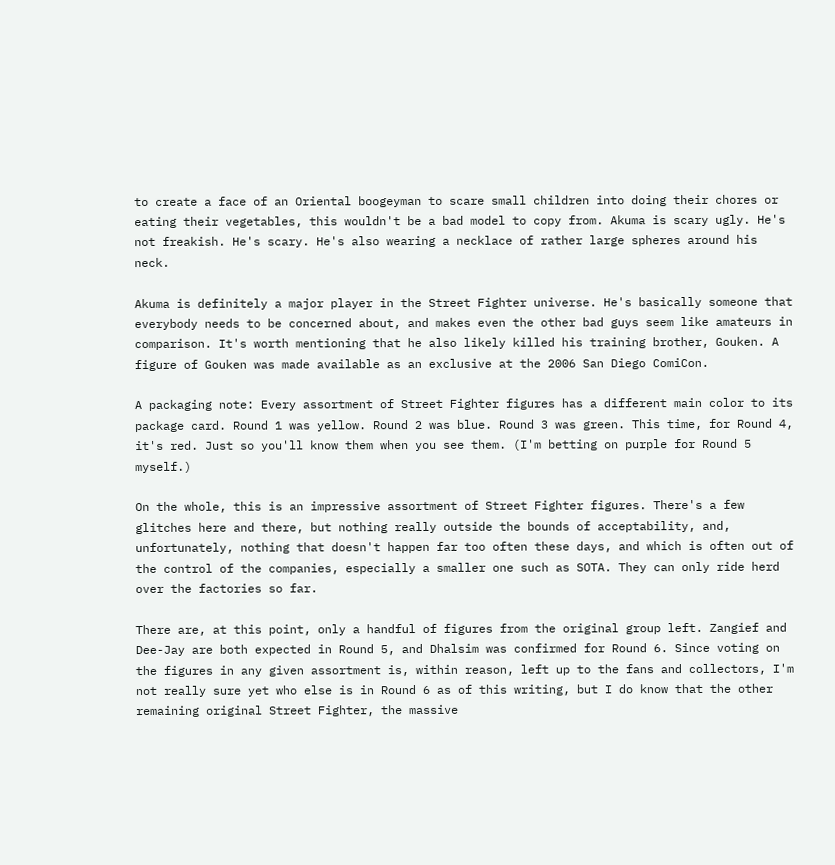to create a face of an Oriental boogeyman to scare small children into doing their chores or eating their vegetables, this wouldn't be a bad model to copy from. Akuma is scary ugly. He's not freakish. He's scary. He's also wearing a necklace of rather large spheres around his neck.

Akuma is definitely a major player in the Street Fighter universe. He's basically someone that everybody needs to be concerned about, and makes even the other bad guys seem like amateurs in comparison. It's worth mentioning that he also likely killed his training brother, Gouken. A figure of Gouken was made available as an exclusive at the 2006 San Diego ComiCon.

A packaging note: Every assortment of Street Fighter figures has a different main color to its package card. Round 1 was yellow. Round 2 was blue. Round 3 was green. This time, for Round 4, it's red. Just so you'll know them when you see them. (I'm betting on purple for Round 5 myself.)

On the whole, this is an impressive assortment of Street Fighter figures. There's a few glitches here and there, but nothing really outside the bounds of acceptability, and, unfortunately, nothing that doesn't happen far too often these days, and which is often out of the control of the companies, especially a smaller one such as SOTA. They can only ride herd over the factories so far.

There are, at this point, only a handful of figures from the original group left. Zangief and Dee-Jay are both expected in Round 5, and Dhalsim was confirmed for Round 6. Since voting on the figures in any given assortment is, within reason, left up to the fans and collectors, I'm not really sure yet who else is in Round 6 as of this writing, but I do know that the other remaining original Street Fighter, the massive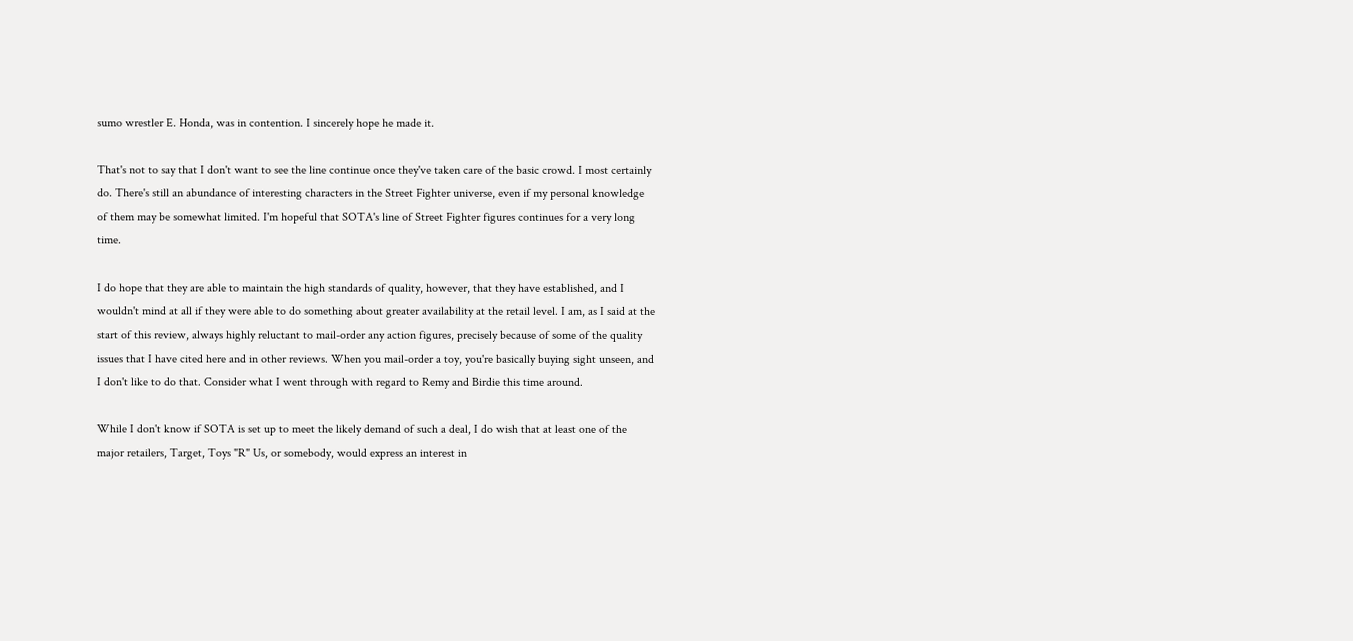sumo wrestler E. Honda, was in contention. I sincerely hope he made it.

That's not to say that I don't want to see the line continue once they've taken care of the basic crowd. I most certainly do. There's still an abundance of interesting characters in the Street Fighter universe, even if my personal knowledge of them may be somewhat limited. I'm hopeful that SOTA's line of Street Fighter figures continues for a very long time.

I do hope that they are able to maintain the high standards of quality, however, that they have established, and I wouldn't mind at all if they were able to do something about greater availability at the retail level. I am, as I said at the start of this review, always highly reluctant to mail-order any action figures, precisely because of some of the quality issues that I have cited here and in other reviews. When you mail-order a toy, you're basically buying sight unseen, and I don't like to do that. Consider what I went through with regard to Remy and Birdie this time around.

While I don't know if SOTA is set up to meet the likely demand of such a deal, I do wish that at least one of the major retailers, Target, Toys "R" Us, or somebody, would express an interest in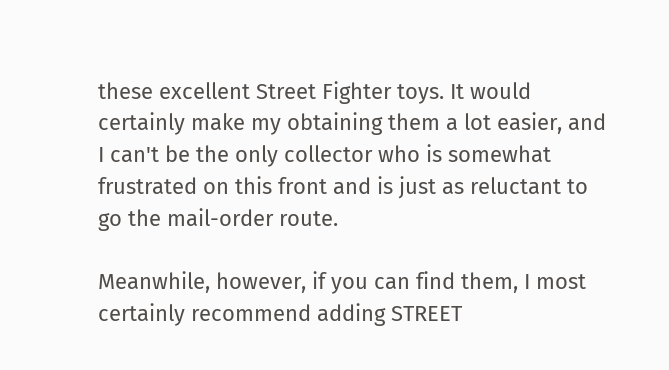these excellent Street Fighter toys. It would certainly make my obtaining them a lot easier, and I can't be the only collector who is somewhat frustrated on this front and is just as reluctant to go the mail-order route.

Meanwhile, however, if you can find them, I most certainly recommend adding STREET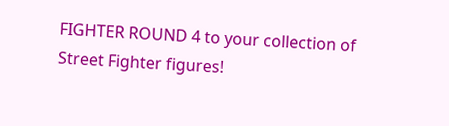FIGHTER ROUND 4 to your collection of Street Fighter figures!